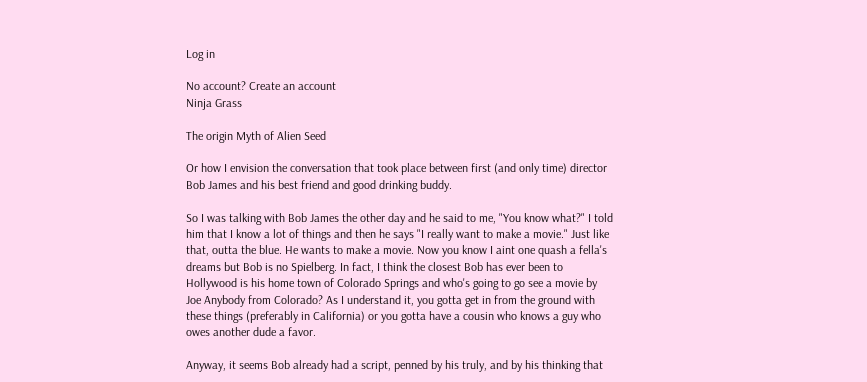Log in

No account? Create an account
Ninja Grass

The origin Myth of Alien Seed

Or how I envision the conversation that took place between first (and only time) director Bob James and his best friend and good drinking buddy.

So I was talking with Bob James the other day and he said to me, "You know what?" I told him that I know a lot of things and then he says "I really want to make a movie." Just like that, outta the blue. He wants to make a movie. Now you know I aint one quash a fella's dreams but Bob is no Spielberg. In fact, I think the closest Bob has ever been to Hollywood is his home town of Colorado Springs and who's going to go see a movie by Joe Anybody from Colorado? As I understand it, you gotta get in from the ground with these things (preferably in California) or you gotta have a cousin who knows a guy who owes another dude a favor.

Anyway, it seems Bob already had a script, penned by his truly, and by his thinking that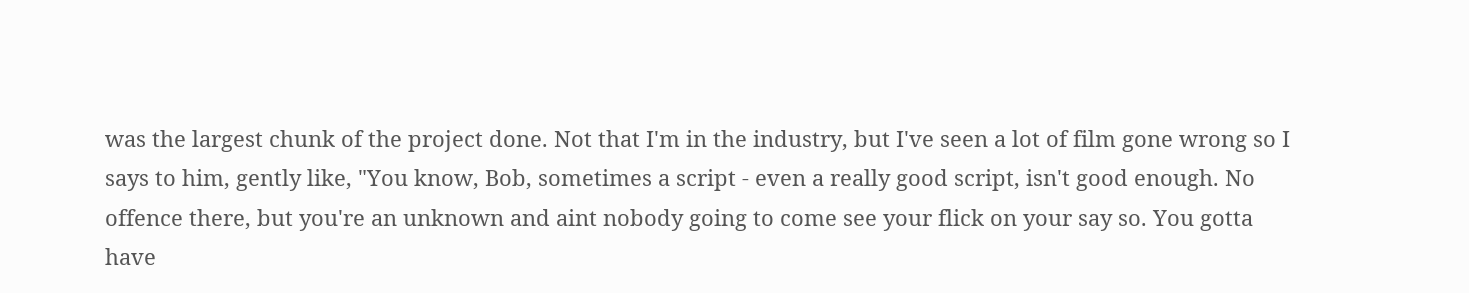was the largest chunk of the project done. Not that I'm in the industry, but I've seen a lot of film gone wrong so I says to him, gently like, "You know, Bob, sometimes a script - even a really good script, isn't good enough. No offence there, but you're an unknown and aint nobody going to come see your flick on your say so. You gotta have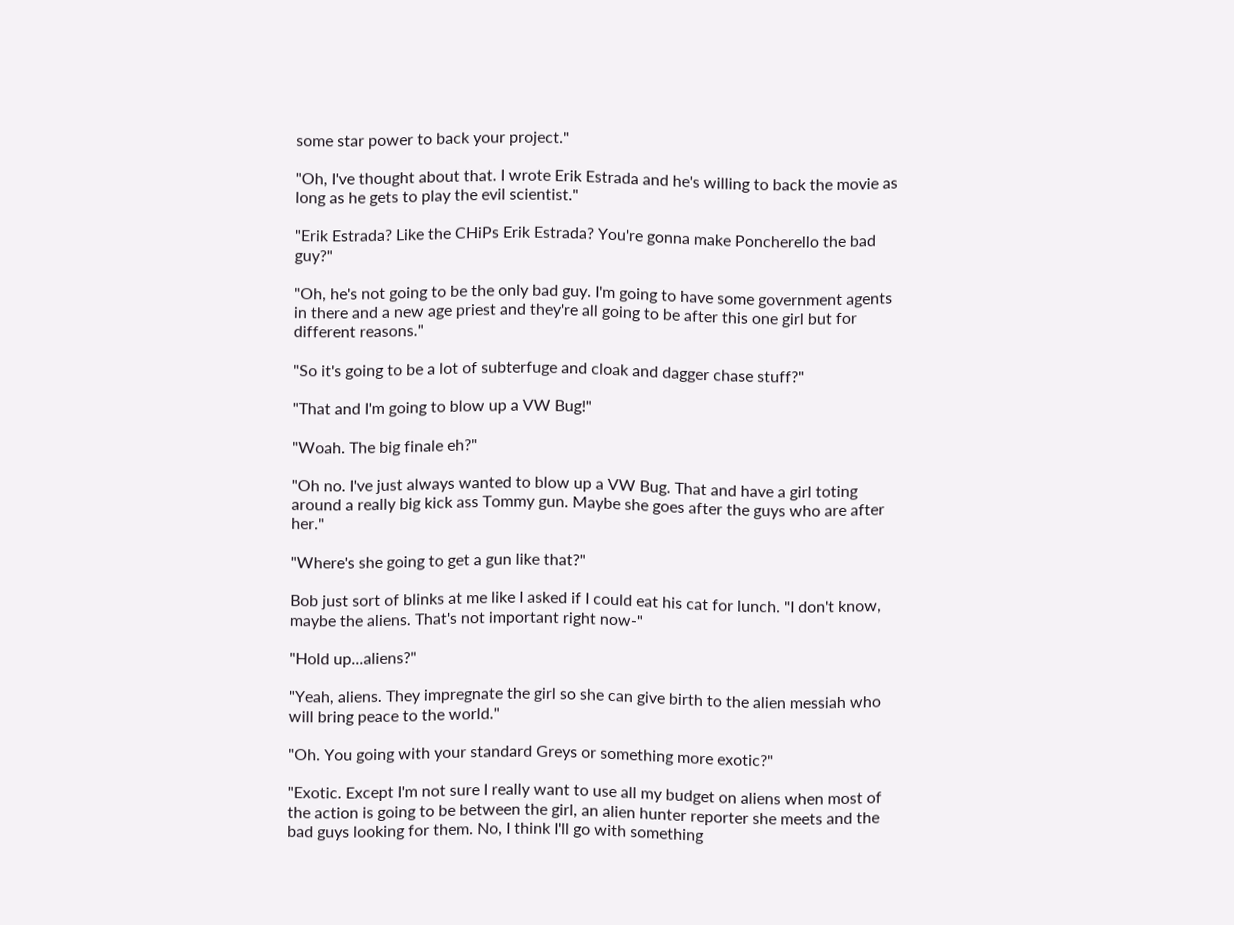some star power to back your project."

"Oh, I've thought about that. I wrote Erik Estrada and he's willing to back the movie as long as he gets to play the evil scientist."

"Erik Estrada? Like the CHiPs Erik Estrada? You're gonna make Poncherello the bad guy?"

"Oh, he's not going to be the only bad guy. I'm going to have some government agents in there and a new age priest and they're all going to be after this one girl but for different reasons."

"So it's going to be a lot of subterfuge and cloak and dagger chase stuff?"

"That and I'm going to blow up a VW Bug!"

"Woah. The big finale eh?"

"Oh no. I've just always wanted to blow up a VW Bug. That and have a girl toting around a really big kick ass Tommy gun. Maybe she goes after the guys who are after her."

"Where's she going to get a gun like that?"

Bob just sort of blinks at me like I asked if I could eat his cat for lunch. "I don't know, maybe the aliens. That's not important right now-"

"Hold up...aliens?"

"Yeah, aliens. They impregnate the girl so she can give birth to the alien messiah who will bring peace to the world."

"Oh. You going with your standard Greys or something more exotic?"

"Exotic. Except I'm not sure I really want to use all my budget on aliens when most of the action is going to be between the girl, an alien hunter reporter she meets and the bad guys looking for them. No, I think I'll go with something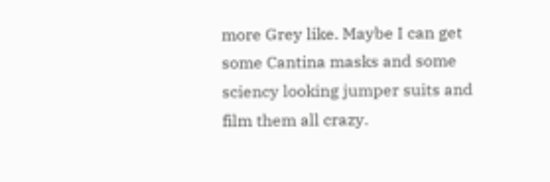more Grey like. Maybe I can get some Cantina masks and some sciency looking jumper suits and film them all crazy.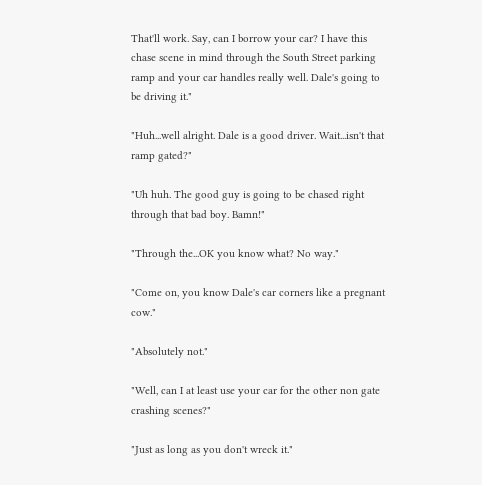That'll work. Say, can I borrow your car? I have this chase scene in mind through the South Street parking ramp and your car handles really well. Dale's going to be driving it."

"Huh...well alright. Dale is a good driver. Wait...isn't that ramp gated?"

"Uh huh. The good guy is going to be chased right through that bad boy. Bamn!"

"Through the...OK you know what? No way."

"Come on, you know Dale's car corners like a pregnant cow."

"Absolutely not."

"Well, can I at least use your car for the other non gate crashing scenes?"

"Just as long as you don't wreck it."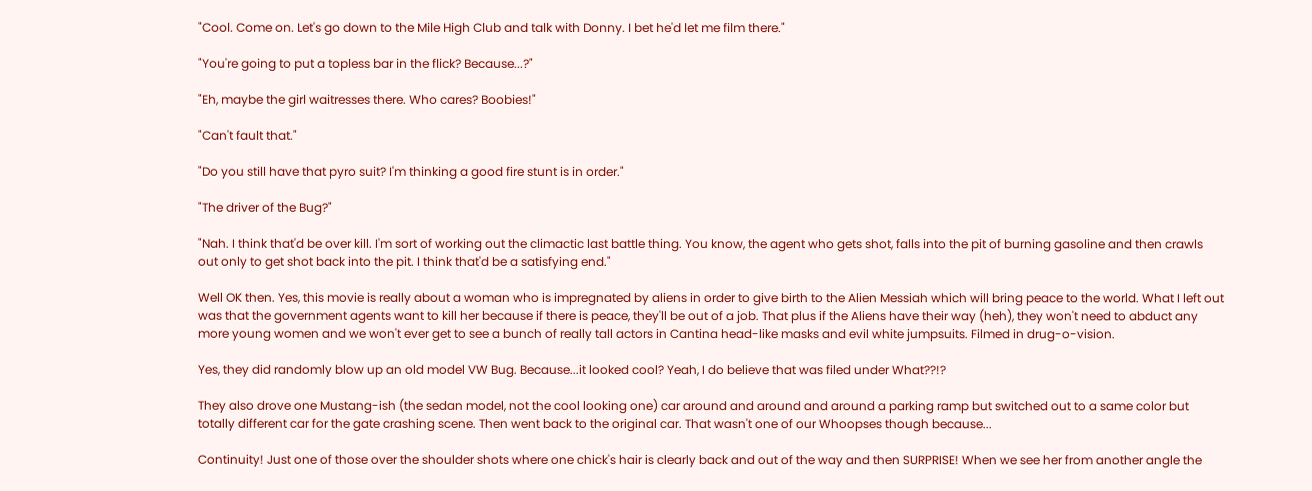"Cool. Come on. Let's go down to the Mile High Club and talk with Donny. I bet he'd let me film there."

"You're going to put a topless bar in the flick? Because...?"

"Eh, maybe the girl waitresses there. Who cares? Boobies!"

"Can't fault that."

"Do you still have that pyro suit? I'm thinking a good fire stunt is in order."

"The driver of the Bug?"

"Nah. I think that'd be over kill. I'm sort of working out the climactic last battle thing. You know, the agent who gets shot, falls into the pit of burning gasoline and then crawls out only to get shot back into the pit. I think that'd be a satisfying end."

Well OK then. Yes, this movie is really about a woman who is impregnated by aliens in order to give birth to the Alien Messiah which will bring peace to the world. What I left out was that the government agents want to kill her because if there is peace, they'll be out of a job. That plus if the Aliens have their way (heh), they won't need to abduct any more young women and we won't ever get to see a bunch of really tall actors in Cantina head-like masks and evil white jumpsuits. Filmed in drug-o-vision.

Yes, they did randomly blow up an old model VW Bug. Because...it looked cool? Yeah, I do believe that was filed under What??!?

They also drove one Mustang-ish (the sedan model, not the cool looking one) car around and around and around a parking ramp but switched out to a same color but totally different car for the gate crashing scene. Then went back to the original car. That wasn't one of our Whoopses though because...

Continuity! Just one of those over the shoulder shots where one chick's hair is clearly back and out of the way and then SURPRISE! When we see her from another angle the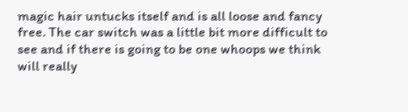magic hair untucks itself and is all loose and fancy free. The car switch was a little bit more difficult to see and if there is going to be one whoops we think will really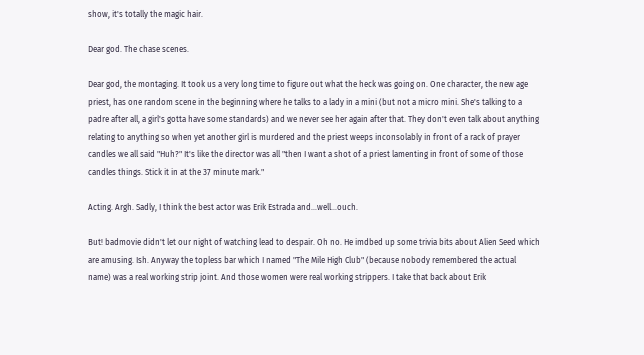show, it's totally the magic hair.

Dear god. The chase scenes.

Dear god, the montaging. It took us a very long time to figure out what the heck was going on. One character, the new age priest, has one random scene in the beginning where he talks to a lady in a mini (but not a micro mini. She's talking to a padre after all, a girl's gotta have some standards) and we never see her again after that. They don't even talk about anything relating to anything so when yet another girl is murdered and the priest weeps inconsolably in front of a rack of prayer candles we all said "Huh?" It's like the director was all "then I want a shot of a priest lamenting in front of some of those candles things. Stick it in at the 37 minute mark."

Acting. Argh. Sadly, I think the best actor was Erik Estrada and...well...ouch.

But! badmovie didn't let our night of watching lead to despair. Oh no. He imdbed up some trivia bits about Alien Seed which are amusing. Ish. Anyway the topless bar which I named "The Mile High Club" (because nobody remembered the actual name) was a real working strip joint. And those women were real working strippers. I take that back about Erik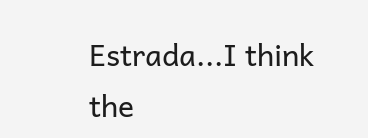Estrada...I think the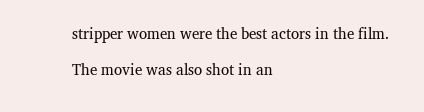stripper women were the best actors in the film.

The movie was also shot in an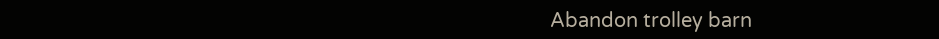Abandon trolley barn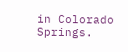in Colorado Springs.